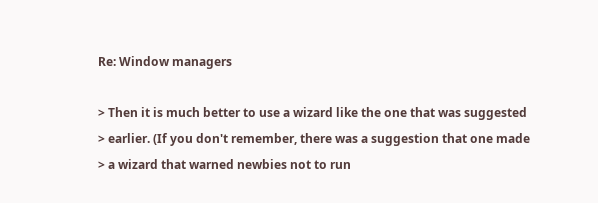Re: Window managers

> Then it is much better to use a wizard like the one that was suggested
> earlier. (If you don't remember, there was a suggestion that one made
> a wizard that warned newbies not to run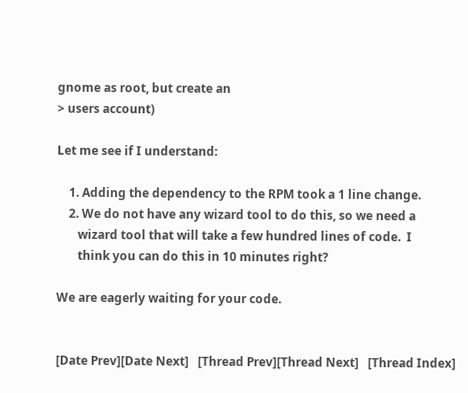gnome as root, but create an
> users account)

Let me see if I understand:

    1. Adding the dependency to the RPM took a 1 line change.
    2. We do not have any wizard tool to do this, so we need a
       wizard tool that will take a few hundred lines of code.  I
       think you can do this in 10 minutes right?

We are eagerly waiting for your code.


[Date Prev][Date Next]   [Thread Prev][Thread Next]   [Thread Index]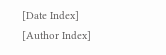[Date Index] [Author Index]